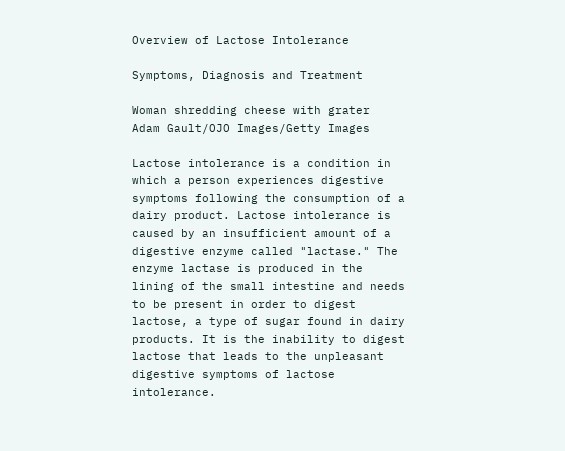Overview of Lactose Intolerance

Symptoms, Diagnosis and Treatment

Woman shredding cheese with grater
Adam Gault/OJO Images/Getty Images

Lactose intolerance is a condition in which a person experiences digestive symptoms following the consumption of a dairy product. Lactose intolerance is caused by an insufficient amount of a digestive enzyme called "lactase." The enzyme lactase is produced in the lining of the small intestine and needs to be present in order to digest lactose, a type of sugar found in dairy products. It is the inability to digest lactose that leads to the unpleasant digestive symptoms of lactose intolerance.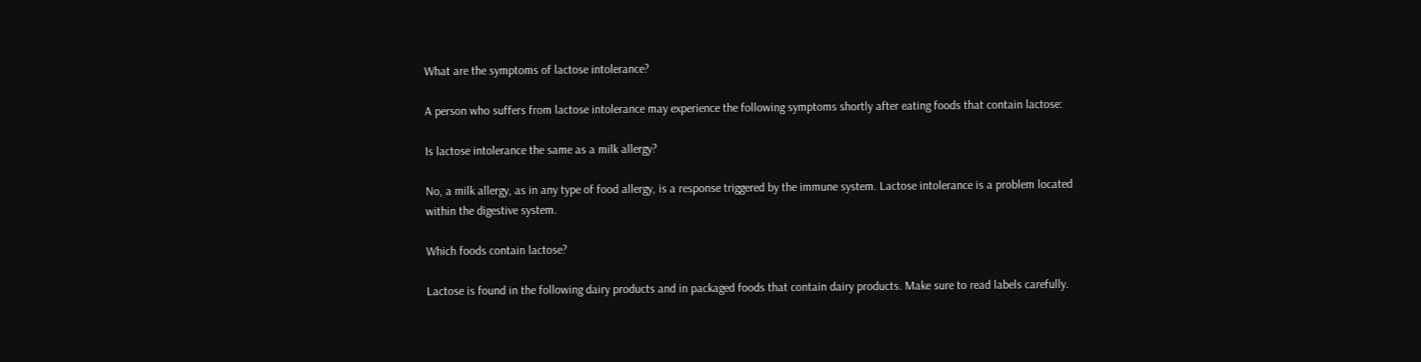What are the symptoms of lactose intolerance?

A person who suffers from lactose intolerance may experience the following symptoms shortly after eating foods that contain lactose:

Is lactose intolerance the same as a milk allergy?

No, a milk allergy, as in any type of food allergy, is a response triggered by the immune system. Lactose intolerance is a problem located within the digestive system.

Which foods contain lactose?

Lactose is found in the following dairy products and in packaged foods that contain dairy products. Make sure to read labels carefully.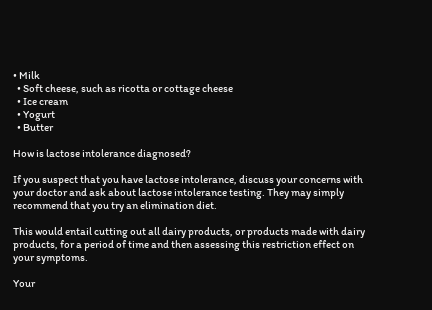• Milk
  • Soft cheese, such as ricotta or cottage cheese
  • Ice cream
  • Yogurt
  • Butter

How is lactose intolerance diagnosed?

If you suspect that you have lactose intolerance, discuss your concerns with your doctor and ask about lactose intolerance testing. They may simply recommend that you try an elimination diet.

This would entail cutting out all dairy products, or products made with dairy products, for a period of time and then assessing this restriction effect on your symptoms.

Your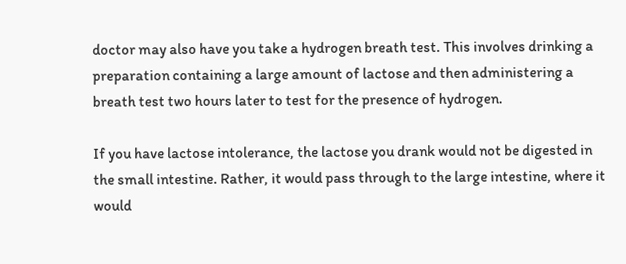doctor may also have you take a hydrogen breath test. This involves drinking a preparation containing a large amount of lactose and then administering a breath test two hours later to test for the presence of hydrogen.

If you have lactose intolerance, the lactose you drank would not be digested in the small intestine. Rather, it would pass through to the large intestine, where it would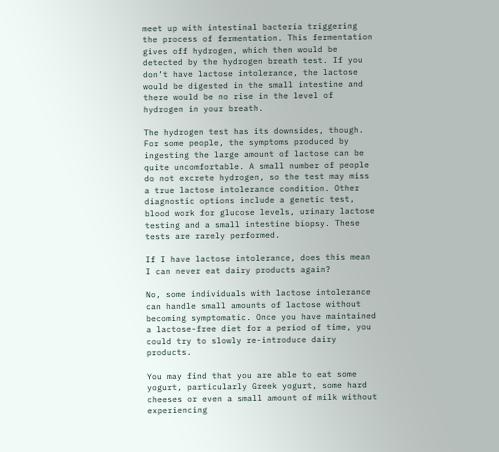meet up with intestinal bacteria triggering the process of fermentation. This fermentation gives off hydrogen, which then would be detected by the hydrogen breath test. If you don’t have lactose intolerance, the lactose would be digested in the small intestine and there would be no rise in the level of hydrogen in your breath.

The hydrogen test has its downsides, though. For some people, the symptoms produced by ingesting the large amount of lactose can be quite uncomfortable. A small number of people do not excrete hydrogen, so the test may miss a true lactose intolerance condition. Other diagnostic options include a genetic test, blood work for glucose levels, urinary lactose testing and a small intestine biopsy. These tests are rarely performed.

If I have lactose intolerance, does this mean I can never eat dairy products again?

No, some individuals with lactose intolerance can handle small amounts of lactose without becoming symptomatic. Once you have maintained a lactose-free diet for a period of time, you could try to slowly re-introduce dairy products.

You may find that you are able to eat some yogurt, particularly Greek yogurt, some hard cheeses or even a small amount of milk without experiencing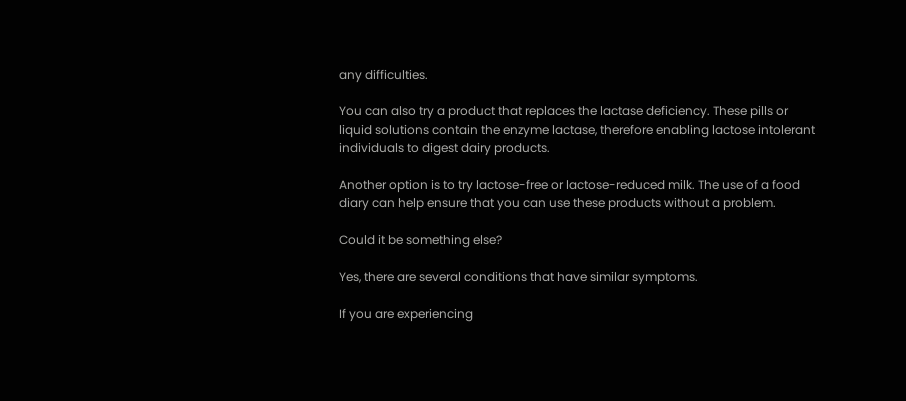any difficulties.

You can also try a product that replaces the lactase deficiency. These pills or liquid solutions contain the enzyme lactase, therefore enabling lactose intolerant individuals to digest dairy products.

Another option is to try lactose-free or lactose-reduced milk. The use of a food diary can help ensure that you can use these products without a problem.

Could it be something else?

Yes, there are several conditions that have similar symptoms.

If you are experiencing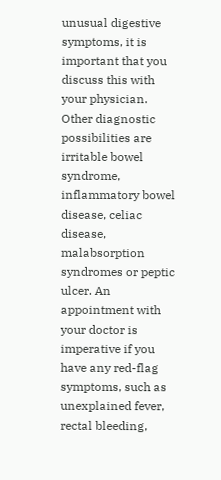unusual digestive symptoms, it is important that you discuss this with your physician. Other diagnostic possibilities are irritable bowel syndrome, inflammatory bowel disease, celiac disease, malabsorption syndromes or peptic ulcer. An appointment with your doctor is imperative if you have any red-flag symptoms, such as unexplained fever, rectal bleeding,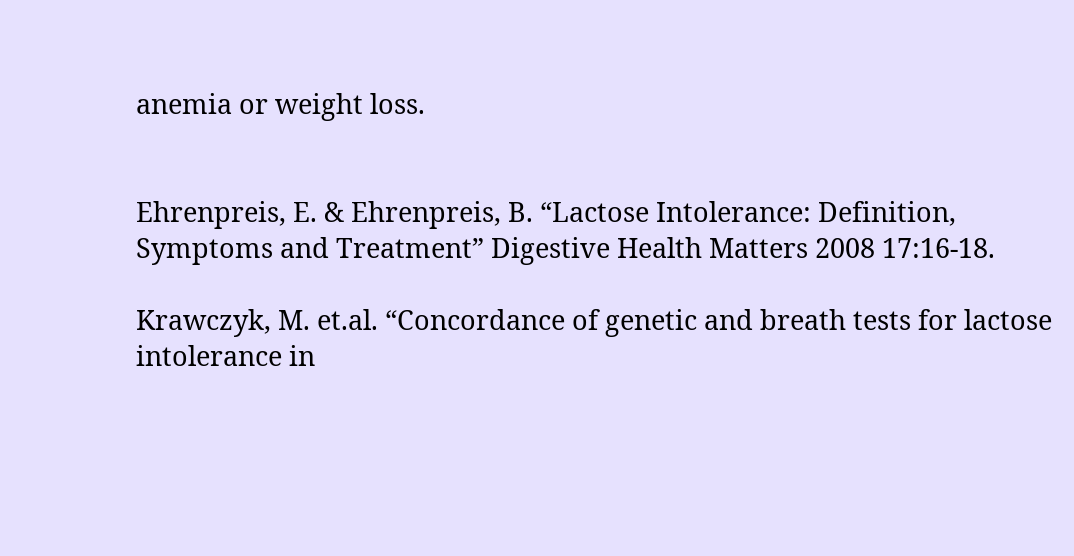anemia or weight loss.


Ehrenpreis, E. & Ehrenpreis, B. “Lactose Intolerance: Definition, Symptoms and Treatment” Digestive Health Matters 2008 17:16-18.

Krawczyk, M. et.al. “Concordance of genetic and breath tests for lactose intolerance in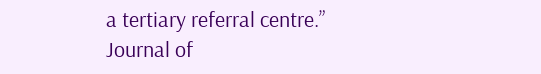a tertiary referral centre.” Journal of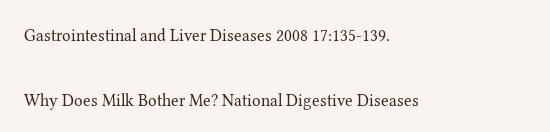Gastrointestinal and Liver Diseases 2008 17:135-139.

Why Does Milk Bother Me? National Digestive Diseases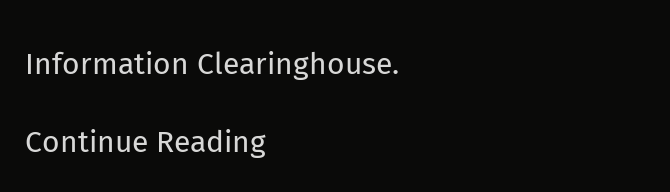Information Clearinghouse.

Continue Reading